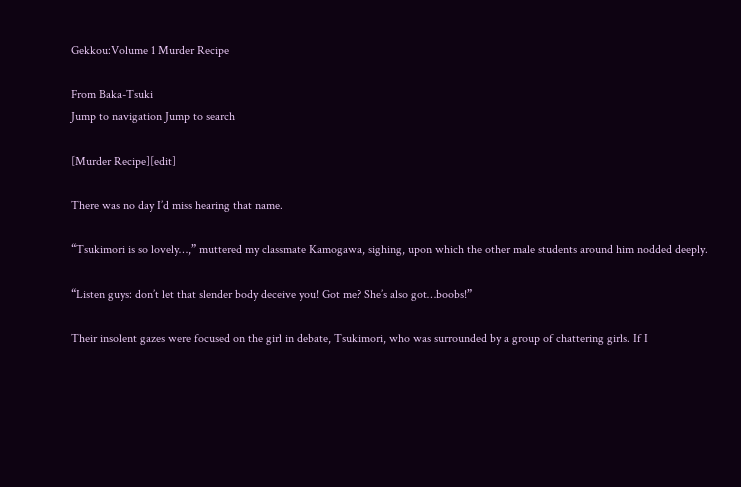Gekkou:Volume 1 Murder Recipe

From Baka-Tsuki
Jump to navigation Jump to search

[Murder Recipe][edit]

There was no day I’d miss hearing that name.

“Tsukimori is so lovely…,” muttered my classmate Kamogawa, sighing, upon which the other male students around him nodded deeply.

“Listen guys: don’t let that slender body deceive you! Got me? She’s also got…boobs!”

Their insolent gazes were focused on the girl in debate, Tsukimori, who was surrounded by a group of chattering girls. If I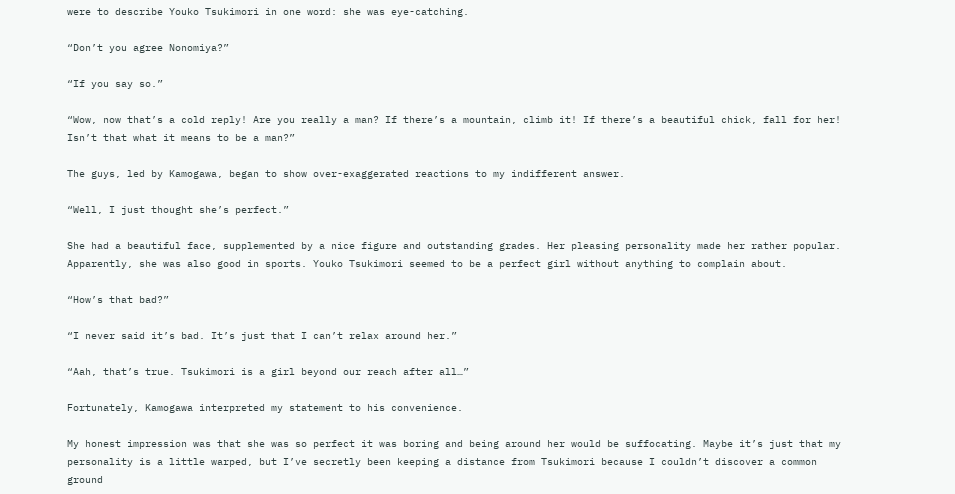were to describe Youko Tsukimori in one word: she was eye-catching.

“Don’t you agree Nonomiya?”

“If you say so.”

“Wow, now that’s a cold reply! Are you really a man? If there’s a mountain, climb it! If there’s a beautiful chick, fall for her! Isn’t that what it means to be a man?”

The guys, led by Kamogawa, began to show over-exaggerated reactions to my indifferent answer.

“Well, I just thought she’s perfect.”

She had a beautiful face, supplemented by a nice figure and outstanding grades. Her pleasing personality made her rather popular. Apparently, she was also good in sports. Youko Tsukimori seemed to be a perfect girl without anything to complain about.

“How’s that bad?”

“I never said it’s bad. It’s just that I can’t relax around her.”

“Aah, that’s true. Tsukimori is a girl beyond our reach after all…”

Fortunately, Kamogawa interpreted my statement to his convenience.

My honest impression was that she was so perfect it was boring and being around her would be suffocating. Maybe it’s just that my personality is a little warped, but I’ve secretly been keeping a distance from Tsukimori because I couldn’t discover a common ground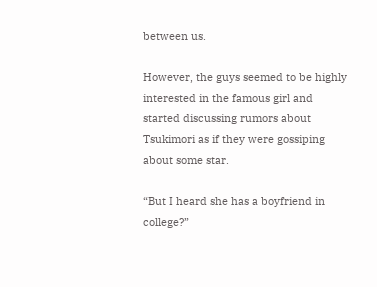between us.

However, the guys seemed to be highly interested in the famous girl and started discussing rumors about Tsukimori as if they were gossiping about some star.

“But I heard she has a boyfriend in college?”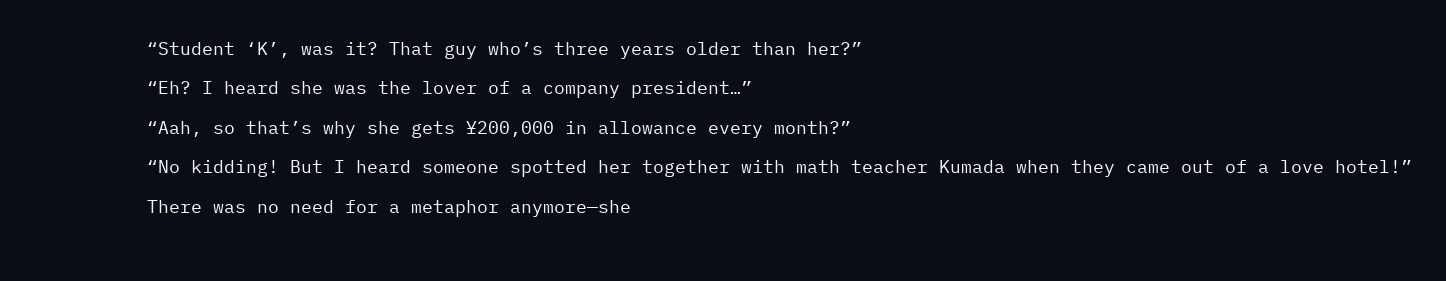“Student ‘K’, was it? That guy who’s three years older than her?”

“Eh? I heard she was the lover of a company president…”

“Aah, so that’s why she gets ¥200,000 in allowance every month?”

“No kidding! But I heard someone spotted her together with math teacher Kumada when they came out of a love hotel!”

There was no need for a metaphor anymore—she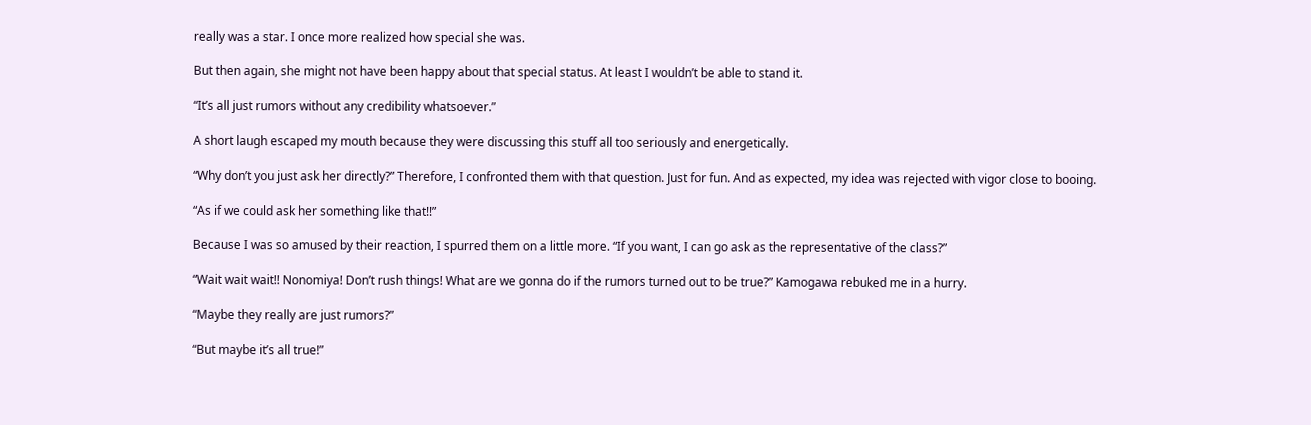really was a star. I once more realized how special she was.

But then again, she might not have been happy about that special status. At least I wouldn’t be able to stand it.

“It’s all just rumors without any credibility whatsoever.”

A short laugh escaped my mouth because they were discussing this stuff all too seriously and energetically.

“Why don’t you just ask her directly?” Therefore, I confronted them with that question. Just for fun. And as expected, my idea was rejected with vigor close to booing.

“As if we could ask her something like that!!”

Because I was so amused by their reaction, I spurred them on a little more. “If you want, I can go ask as the representative of the class?”

“Wait wait wait!! Nonomiya! Don’t rush things! What are we gonna do if the rumors turned out to be true?” Kamogawa rebuked me in a hurry.

“Maybe they really are just rumors?”

“But maybe it’s all true!”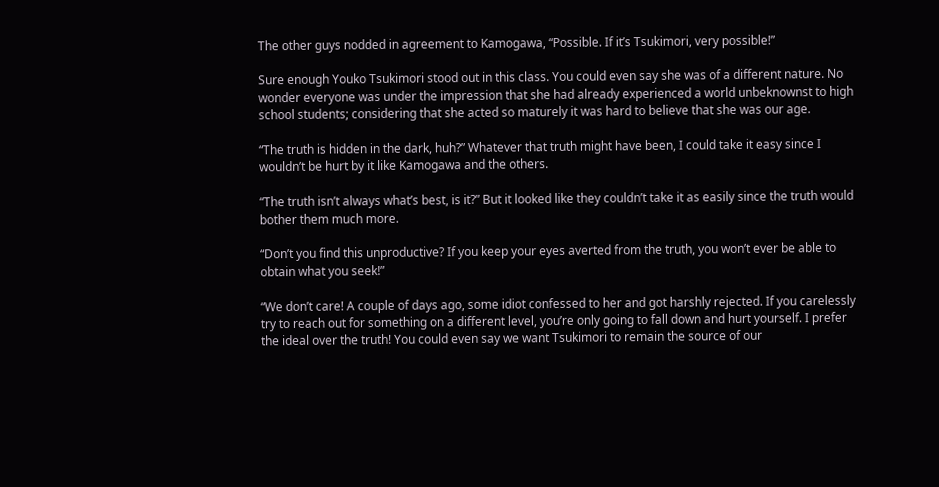The other guys nodded in agreement to Kamogawa, “Possible. If it’s Tsukimori, very possible!”

Sure enough Youko Tsukimori stood out in this class. You could even say she was of a different nature. No wonder everyone was under the impression that she had already experienced a world unbeknownst to high school students; considering that she acted so maturely it was hard to believe that she was our age.

“The truth is hidden in the dark, huh?” Whatever that truth might have been, I could take it easy since I wouldn’t be hurt by it like Kamogawa and the others.

“The truth isn’t always what’s best, is it?” But it looked like they couldn’t take it as easily since the truth would bother them much more.

“Don’t you find this unproductive? If you keep your eyes averted from the truth, you won’t ever be able to obtain what you seek!”

“We don’t care! A couple of days ago, some idiot confessed to her and got harshly rejected. If you carelessly try to reach out for something on a different level, you’re only going to fall down and hurt yourself. I prefer the ideal over the truth! You could even say we want Tsukimori to remain the source of our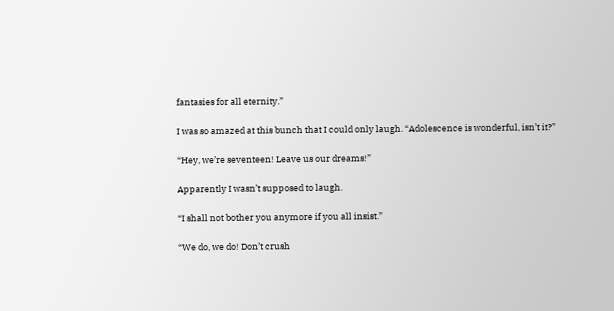fantasies for all eternity.”

I was so amazed at this bunch that I could only laugh. “Adolescence is wonderful, isn’t it?”

“Hey, we’re seventeen! Leave us our dreams!”

Apparently I wasn’t supposed to laugh.

“I shall not bother you anymore if you all insist.”

“We do, we do! Don’t crush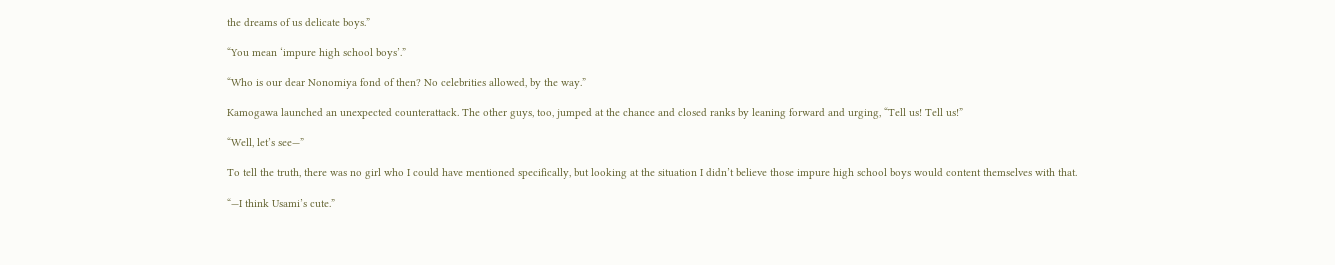the dreams of us delicate boys.”

“You mean ‘impure high school boys’.”

“Who is our dear Nonomiya fond of then? No celebrities allowed, by the way.”

Kamogawa launched an unexpected counterattack. The other guys, too, jumped at the chance and closed ranks by leaning forward and urging, “Tell us! Tell us!”

“Well, let’s see—”

To tell the truth, there was no girl who I could have mentioned specifically, but looking at the situation I didn’t believe those impure high school boys would content themselves with that.

“—I think Usami’s cute.”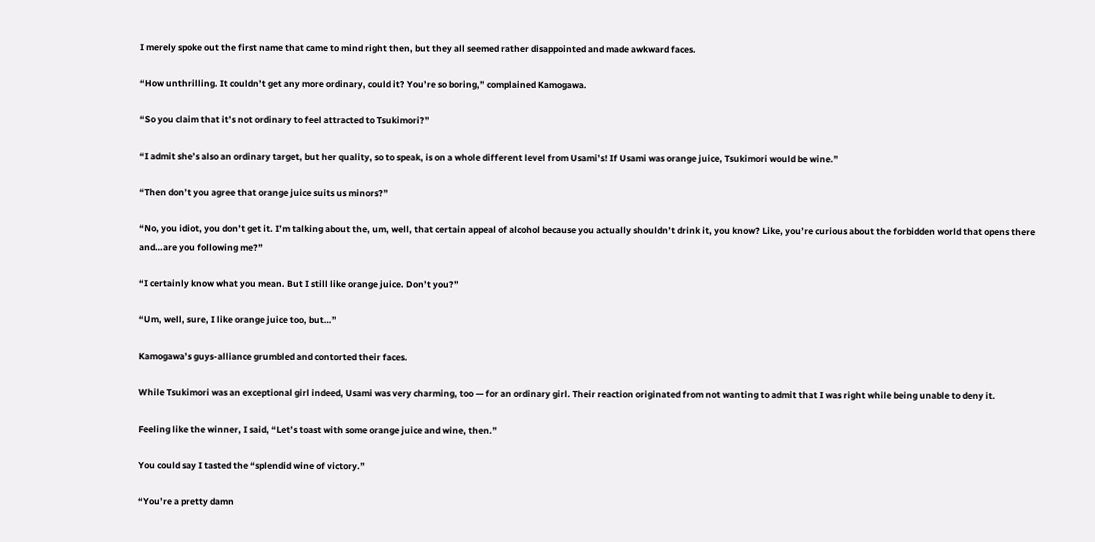I merely spoke out the first name that came to mind right then, but they all seemed rather disappointed and made awkward faces.

“How unthrilling. It couldn’t get any more ordinary, could it? You’re so boring,” complained Kamogawa.

“So you claim that it’s not ordinary to feel attracted to Tsukimori?”

“I admit she’s also an ordinary target, but her quality, so to speak, is on a whole different level from Usami’s! If Usami was orange juice, Tsukimori would be wine.”

“Then don’t you agree that orange juice suits us minors?”

“No, you idiot, you don’t get it. I’m talking about the, um, well, that certain appeal of alcohol because you actually shouldn’t drink it, you know? Like, you’re curious about the forbidden world that opens there and…are you following me?”

“I certainly know what you mean. But I still like orange juice. Don’t you?”

“Um, well, sure, I like orange juice too, but…”

Kamogawa’s guys-alliance grumbled and contorted their faces.

While Tsukimori was an exceptional girl indeed, Usami was very charming, too — for an ordinary girl. Their reaction originated from not wanting to admit that I was right while being unable to deny it.

Feeling like the winner, I said, “Let’s toast with some orange juice and wine, then.”

You could say I tasted the “splendid wine of victory.”

“You’re a pretty damn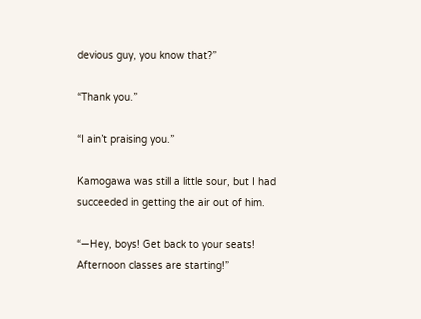devious guy, you know that?”

“Thank you.”

“I ain’t praising you.”

Kamogawa was still a little sour, but I had succeeded in getting the air out of him.

“—Hey, boys! Get back to your seats! Afternoon classes are starting!”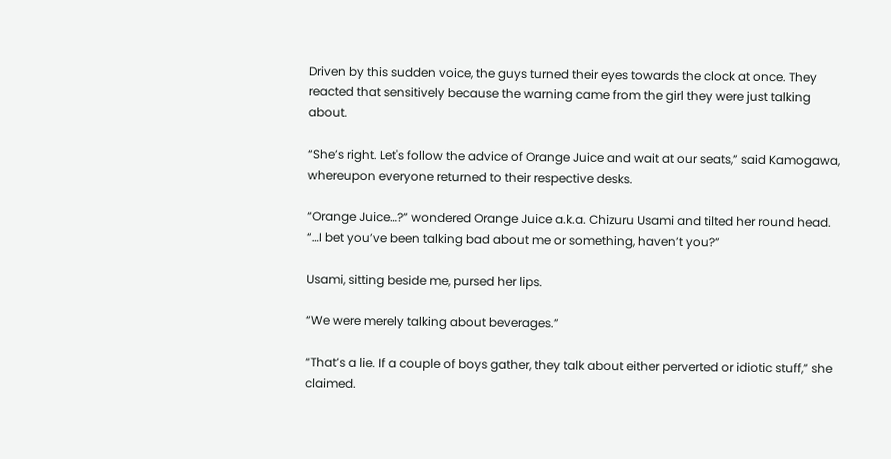Driven by this sudden voice, the guys turned their eyes towards the clock at once. They reacted that sensitively because the warning came from the girl they were just talking about.

“She’s right. Let's follow the advice of Orange Juice and wait at our seats,” said Kamogawa, whereupon everyone returned to their respective desks.

“Orange Juice…?” wondered Orange Juice a.k.a. Chizuru Usami and tilted her round head. “…I bet you’ve been talking bad about me or something, haven’t you?”

Usami, sitting beside me, pursed her lips.

“We were merely talking about beverages.”

“That’s a lie. If a couple of boys gather, they talk about either perverted or idiotic stuff,” she claimed.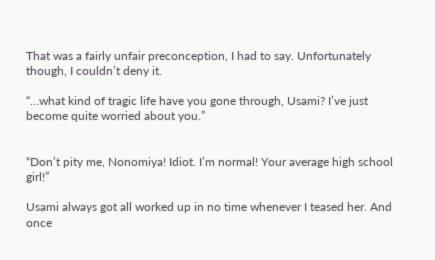That was a fairly unfair preconception, I had to say. Unfortunately though, I couldn’t deny it.

“…what kind of tragic life have you gone through, Usami? I’ve just become quite worried about you.”


“Don’t pity me, Nonomiya! Idiot. I’m normal! Your average high school girl!”

Usami always got all worked up in no time whenever I teased her. And once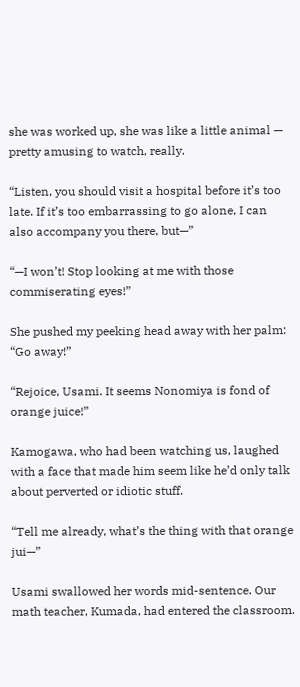she was worked up, she was like a little animal — pretty amusing to watch, really.

“Listen, you should visit a hospital before it’s too late. If it’s too embarrassing to go alone, I can also accompany you there, but—”

“—I won’t! Stop looking at me with those commiserating eyes!”

She pushed my peeking head away with her palm: “Go away!”

“Rejoice, Usami. It seems Nonomiya is fond of orange juice!”

Kamogawa, who had been watching us, laughed with a face that made him seem like he’d only talk about perverted or idiotic stuff.

“Tell me already, what’s the thing with that orange jui—”

Usami swallowed her words mid-sentence. Our math teacher, Kumada, had entered the classroom.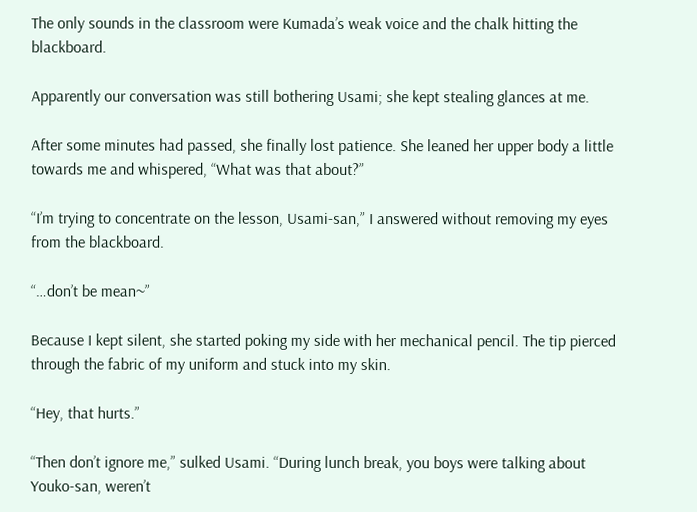The only sounds in the classroom were Kumada’s weak voice and the chalk hitting the blackboard.

Apparently our conversation was still bothering Usami; she kept stealing glances at me.

After some minutes had passed, she finally lost patience. She leaned her upper body a little towards me and whispered, “What was that about?”

“I’m trying to concentrate on the lesson, Usami-san,” I answered without removing my eyes from the blackboard.

“…don’t be mean~”

Because I kept silent, she started poking my side with her mechanical pencil. The tip pierced through the fabric of my uniform and stuck into my skin.

“Hey, that hurts.”

“Then don’t ignore me,” sulked Usami. “During lunch break, you boys were talking about Youko-san, weren’t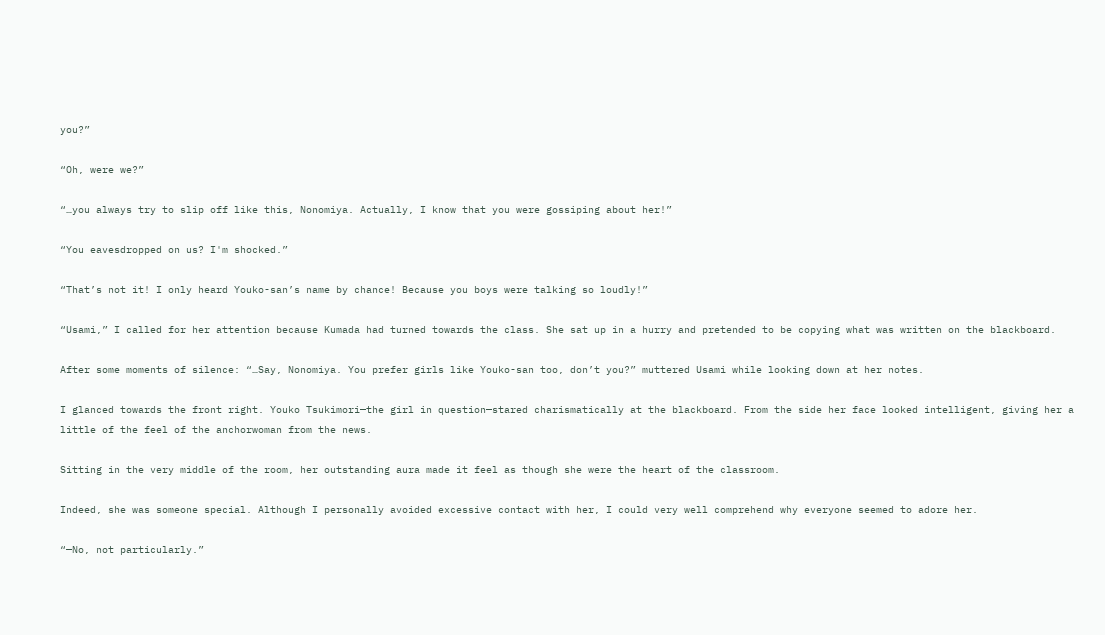you?”

“Oh, were we?”

“…you always try to slip off like this, Nonomiya. Actually, I know that you were gossiping about her!”

“You eavesdropped on us? I'm shocked.”

“That’s not it! I only heard Youko-san’s name by chance! Because you boys were talking so loudly!”

“Usami,” I called for her attention because Kumada had turned towards the class. She sat up in a hurry and pretended to be copying what was written on the blackboard.

After some moments of silence: “…Say, Nonomiya. You prefer girls like Youko-san too, don’t you?” muttered Usami while looking down at her notes.

I glanced towards the front right. Youko Tsukimori—the girl in question—stared charismatically at the blackboard. From the side her face looked intelligent, giving her a little of the feel of the anchorwoman from the news.

Sitting in the very middle of the room, her outstanding aura made it feel as though she were the heart of the classroom.

Indeed, she was someone special. Although I personally avoided excessive contact with her, I could very well comprehend why everyone seemed to adore her.

“—No, not particularly.”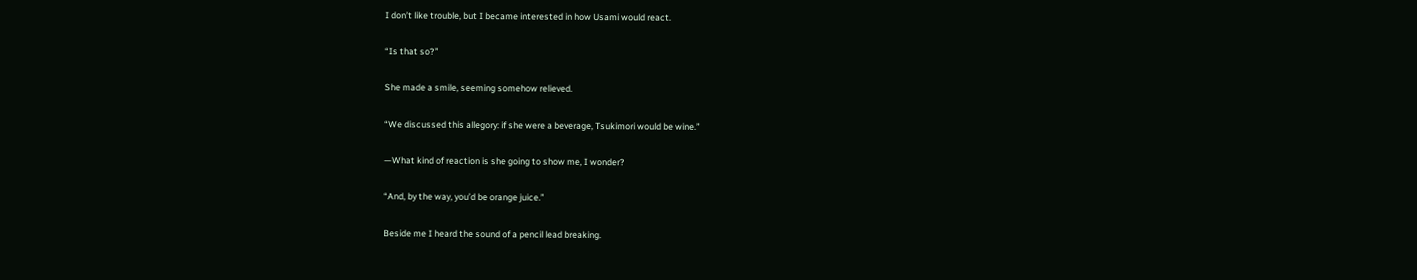I don’t like trouble, but I became interested in how Usami would react.

“Is that so?”

She made a smile, seeming somehow relieved.

“We discussed this allegory: if she were a beverage, Tsukimori would be wine.”

—What kind of reaction is she going to show me, I wonder?

“And, by the way, you’d be orange juice.”

Beside me I heard the sound of a pencil lead breaking.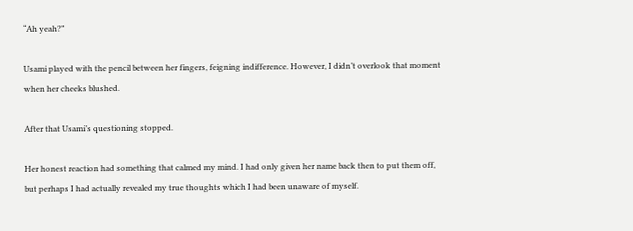“Ah yeah?”

Usami played with the pencil between her fingers, feigning indifference. However, I didn’t overlook that moment when her cheeks blushed.

After that Usami’s questioning stopped.

Her honest reaction had something that calmed my mind. I had only given her name back then to put them off, but perhaps I had actually revealed my true thoughts which I had been unaware of myself.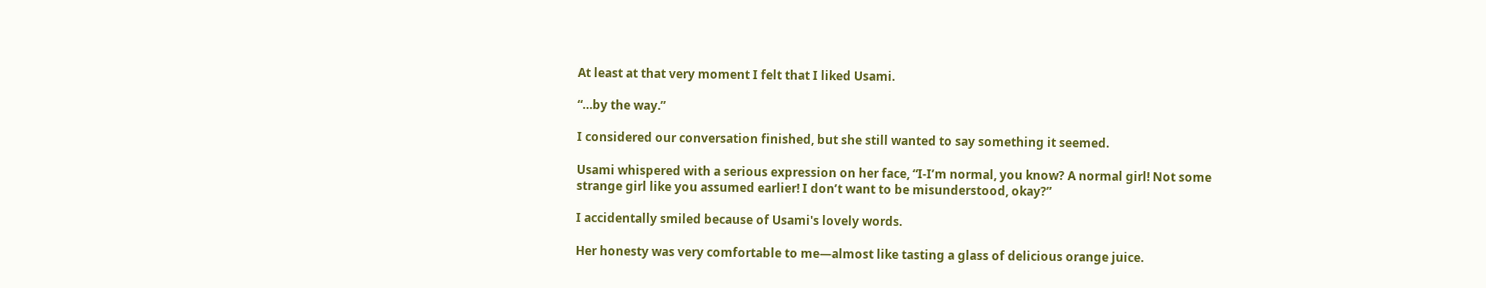At least at that very moment I felt that I liked Usami.

“…by the way.”

I considered our conversation finished, but she still wanted to say something it seemed.

Usami whispered with a serious expression on her face, “I-I’m normal, you know? A normal girl! Not some strange girl like you assumed earlier! I don’t want to be misunderstood, okay?”

I accidentally smiled because of Usami's lovely words.

Her honesty was very comfortable to me—almost like tasting a glass of delicious orange juice.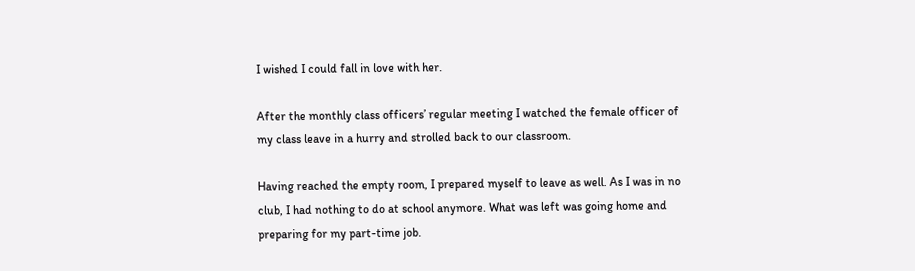I wished I could fall in love with her.

After the monthly class officers’ regular meeting I watched the female officer of my class leave in a hurry and strolled back to our classroom.

Having reached the empty room, I prepared myself to leave as well. As I was in no club, I had nothing to do at school anymore. What was left was going home and preparing for my part-time job.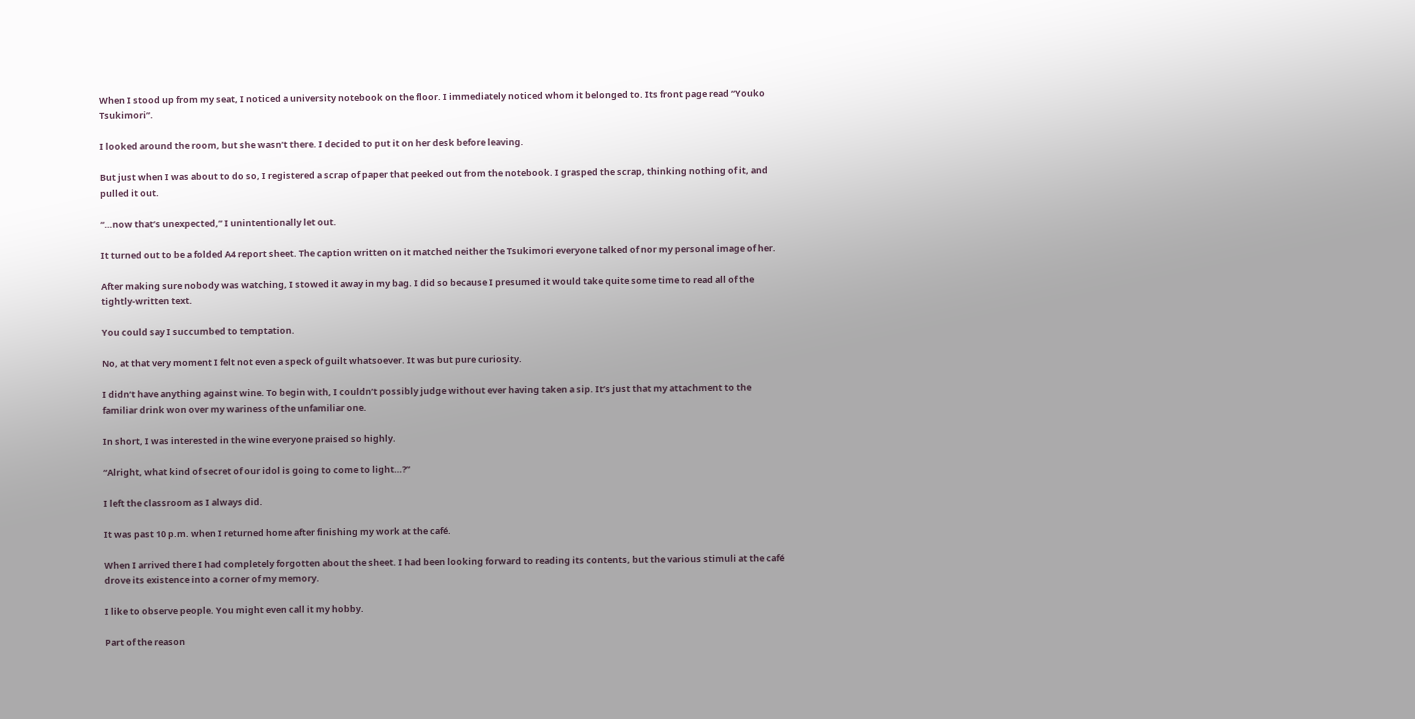When I stood up from my seat, I noticed a university notebook on the floor. I immediately noticed whom it belonged to. Its front page read “Youko Tsukimori”.

I looked around the room, but she wasn’t there. I decided to put it on her desk before leaving.

But just when I was about to do so, I registered a scrap of paper that peeked out from the notebook. I grasped the scrap, thinking nothing of it, and pulled it out.

“…now that’s unexpected,” I unintentionally let out.

It turned out to be a folded A4 report sheet. The caption written on it matched neither the Tsukimori everyone talked of nor my personal image of her.

After making sure nobody was watching, I stowed it away in my bag. I did so because I presumed it would take quite some time to read all of the tightly-written text.

You could say I succumbed to temptation.

No, at that very moment I felt not even a speck of guilt whatsoever. It was but pure curiosity.

I didn’t have anything against wine. To begin with, I couldn’t possibly judge without ever having taken a sip. It’s just that my attachment to the familiar drink won over my wariness of the unfamiliar one.

In short, I was interested in the wine everyone praised so highly.

“Alright, what kind of secret of our idol is going to come to light…?”

I left the classroom as I always did.

It was past 10 p.m. when I returned home after finishing my work at the café.

When I arrived there I had completely forgotten about the sheet. I had been looking forward to reading its contents, but the various stimuli at the café drove its existence into a corner of my memory.

I like to observe people. You might even call it my hobby.

Part of the reason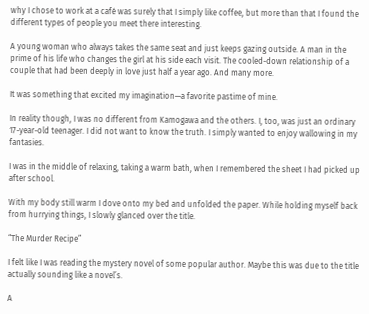why I chose to work at a café was surely that I simply like coffee, but more than that I found the different types of people you meet there interesting.

A young woman who always takes the same seat and just keeps gazing outside. A man in the prime of his life who changes the girl at his side each visit. The cooled-down relationship of a couple that had been deeply in love just half a year ago. And many more.

It was something that excited my imagination—a favorite pastime of mine.

In reality though, I was no different from Kamogawa and the others. I, too, was just an ordinary 17-year-old teenager. I did not want to know the truth. I simply wanted to enjoy wallowing in my fantasies.

I was in the middle of relaxing, taking a warm bath, when I remembered the sheet I had picked up after school.

With my body still warm I dove onto my bed and unfolded the paper. While holding myself back from hurrying things, I slowly glanced over the title.

“The Murder Recipe”

I felt like I was reading the mystery novel of some popular author. Maybe this was due to the title actually sounding like a novel’s.

A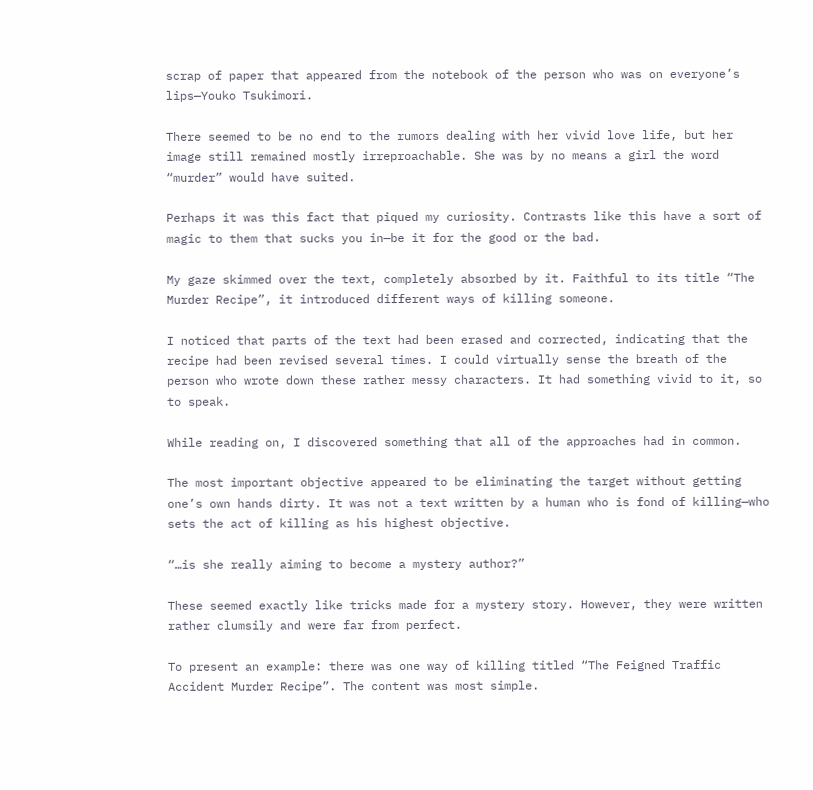scrap of paper that appeared from the notebook of the person who was on everyone’s lips—Youko Tsukimori.

There seemed to be no end to the rumors dealing with her vivid love life, but her image still remained mostly irreproachable. She was by no means a girl the word “murder” would have suited.

Perhaps it was this fact that piqued my curiosity. Contrasts like this have a sort of magic to them that sucks you in—be it for the good or the bad.

My gaze skimmed over the text, completely absorbed by it. Faithful to its title “The Murder Recipe”, it introduced different ways of killing someone.

I noticed that parts of the text had been erased and corrected, indicating that the recipe had been revised several times. I could virtually sense the breath of the person who wrote down these rather messy characters. It had something vivid to it, so to speak.

While reading on, I discovered something that all of the approaches had in common.

The most important objective appeared to be eliminating the target without getting one’s own hands dirty. It was not a text written by a human who is fond of killing—who sets the act of killing as his highest objective.

“…is she really aiming to become a mystery author?”

These seemed exactly like tricks made for a mystery story. However, they were written rather clumsily and were far from perfect.

To present an example: there was one way of killing titled “The Feigned Traffic Accident Murder Recipe”. The content was most simple.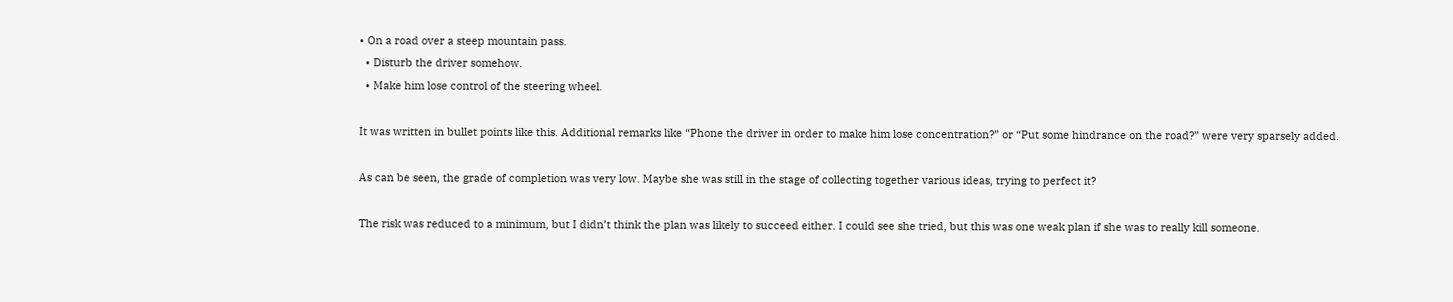• On a road over a steep mountain pass.
  • Disturb the driver somehow.
  • Make him lose control of the steering wheel.

It was written in bullet points like this. Additional remarks like “Phone the driver in order to make him lose concentration?” or “Put some hindrance on the road?” were very sparsely added.

As can be seen, the grade of completion was very low. Maybe she was still in the stage of collecting together various ideas, trying to perfect it?

The risk was reduced to a minimum, but I didn’t think the plan was likely to succeed either. I could see she tried, but this was one weak plan if she was to really kill someone.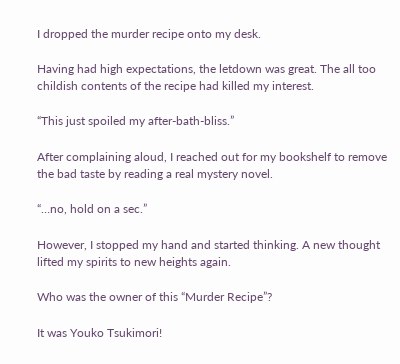I dropped the murder recipe onto my desk.

Having had high expectations, the letdown was great. The all too childish contents of the recipe had killed my interest.

“This just spoiled my after-bath-bliss.”

After complaining aloud, I reached out for my bookshelf to remove the bad taste by reading a real mystery novel.

“…no, hold on a sec.”

However, I stopped my hand and started thinking. A new thought lifted my spirits to new heights again.

Who was the owner of this “Murder Recipe”?

It was Youko Tsukimori!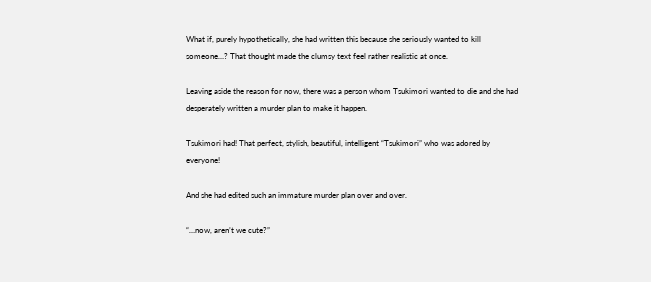What if, purely hypothetically, she had written this because she seriously wanted to kill someone…? That thought made the clumsy text feel rather realistic at once.

Leaving aside the reason for now, there was a person whom Tsukimori wanted to die and she had desperately written a murder plan to make it happen.

Tsukimori had! That perfect, stylish, beautiful, intelligent “Tsukimori” who was adored by everyone!

And she had edited such an immature murder plan over and over.

“…now, aren’t we cute?”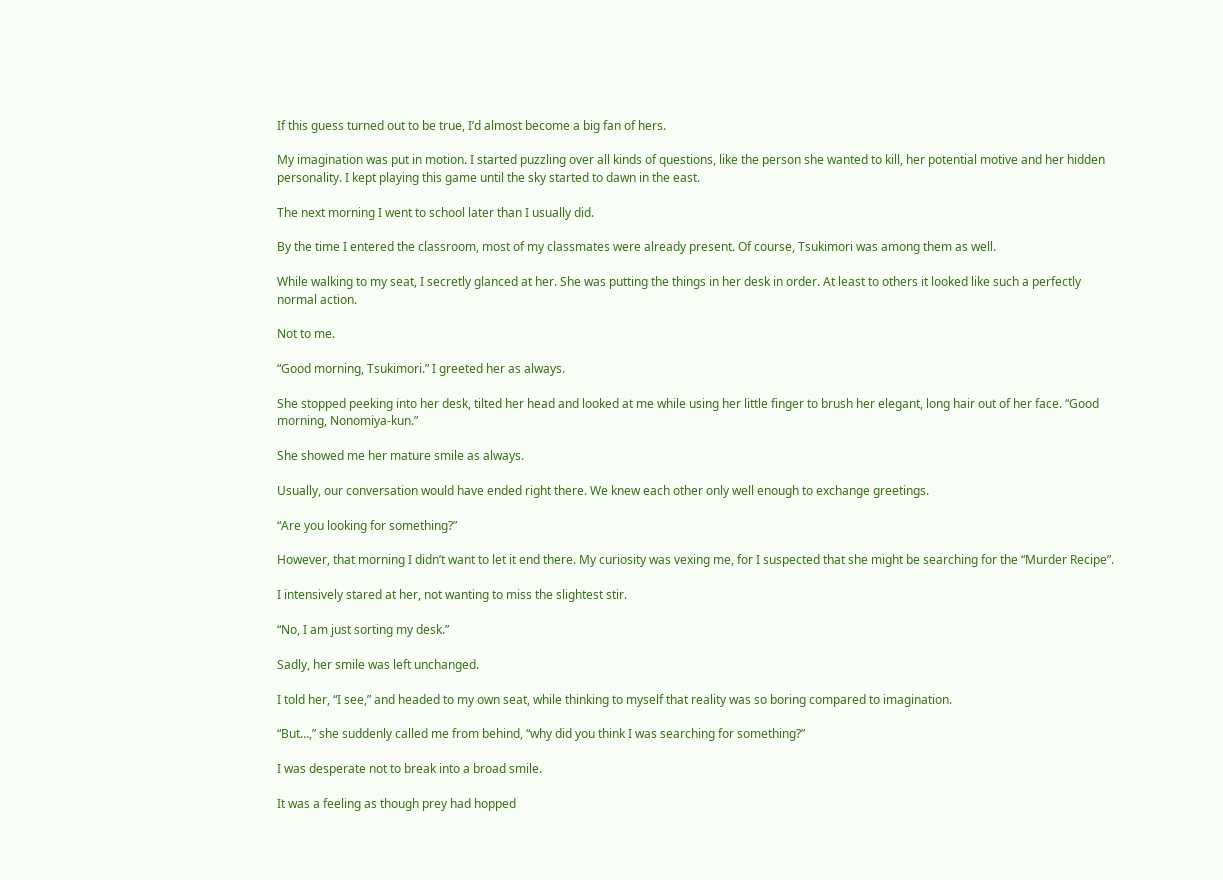If this guess turned out to be true, I’d almost become a big fan of hers.

My imagination was put in motion. I started puzzling over all kinds of questions, like the person she wanted to kill, her potential motive and her hidden personality. I kept playing this game until the sky started to dawn in the east.

The next morning I went to school later than I usually did.

By the time I entered the classroom, most of my classmates were already present. Of course, Tsukimori was among them as well.

While walking to my seat, I secretly glanced at her. She was putting the things in her desk in order. At least to others it looked like such a perfectly normal action.

Not to me.

“Good morning, Tsukimori.” I greeted her as always.

She stopped peeking into her desk, tilted her head and looked at me while using her little finger to brush her elegant, long hair out of her face. “Good morning, Nonomiya-kun.”

She showed me her mature smile as always.

Usually, our conversation would have ended right there. We knew each other only well enough to exchange greetings.

“Are you looking for something?”

However, that morning I didn’t want to let it end there. My curiosity was vexing me, for I suspected that she might be searching for the “Murder Recipe”.

I intensively stared at her, not wanting to miss the slightest stir.

“No, I am just sorting my desk.”

Sadly, her smile was left unchanged.

I told her, “I see,” and headed to my own seat, while thinking to myself that reality was so boring compared to imagination.

“But…,” she suddenly called me from behind, “why did you think I was searching for something?”

I was desperate not to break into a broad smile.

It was a feeling as though prey had hopped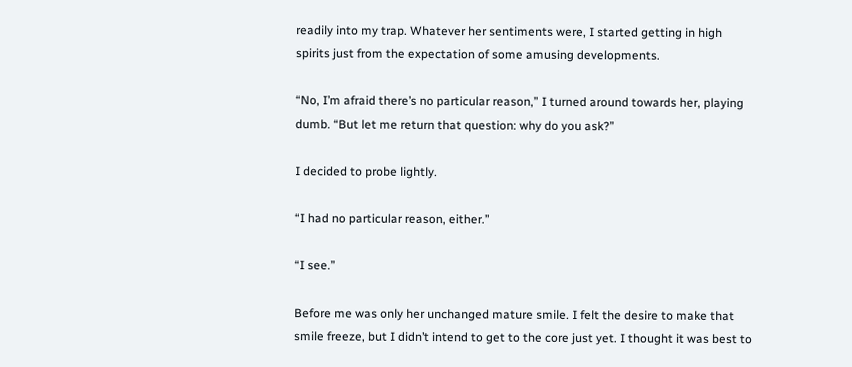readily into my trap. Whatever her sentiments were, I started getting in high spirits just from the expectation of some amusing developments.

“No, I’m afraid there’s no particular reason,” I turned around towards her, playing dumb. “But let me return that question: why do you ask?”

I decided to probe lightly.

“I had no particular reason, either.”

“I see.”

Before me was only her unchanged mature smile. I felt the desire to make that smile freeze, but I didn’t intend to get to the core just yet. I thought it was best to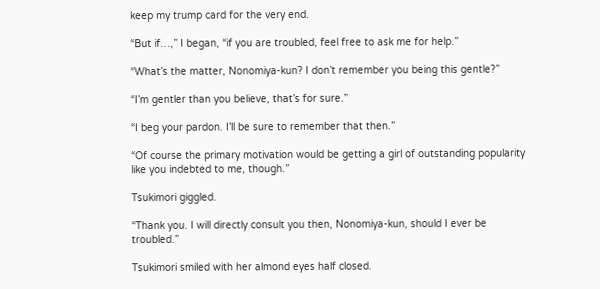keep my trump card for the very end.

“But if…,” I began, “if you are troubled, feel free to ask me for help.”

“What’s the matter, Nonomiya-kun? I don’t remember you being this gentle?”

“I’m gentler than you believe, that’s for sure.”

“I beg your pardon. I’ll be sure to remember that then.”

“Of course the primary motivation would be getting a girl of outstanding popularity like you indebted to me, though.”

Tsukimori giggled.

“Thank you. I will directly consult you then, Nonomiya-kun, should I ever be troubled.”

Tsukimori smiled with her almond eyes half closed.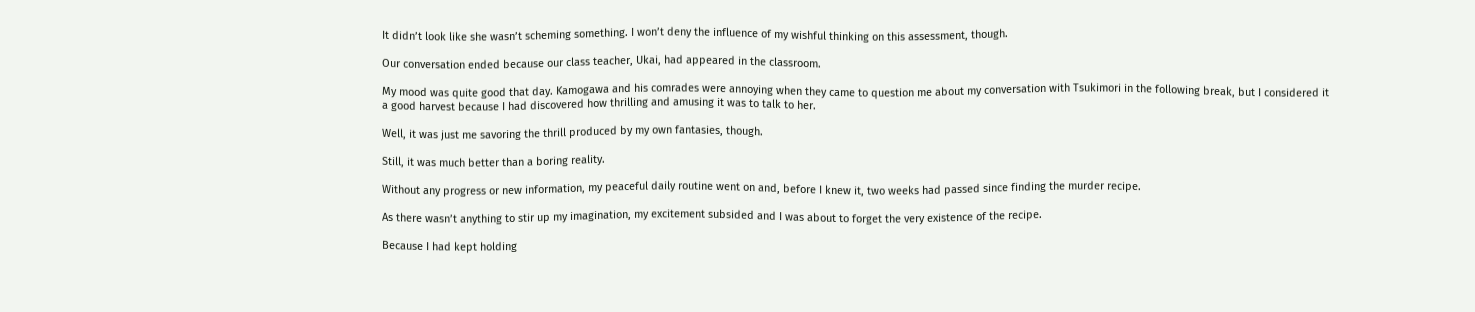It didn’t look like she wasn’t scheming something. I won’t deny the influence of my wishful thinking on this assessment, though.

Our conversation ended because our class teacher, Ukai, had appeared in the classroom.

My mood was quite good that day. Kamogawa and his comrades were annoying when they came to question me about my conversation with Tsukimori in the following break, but I considered it a good harvest because I had discovered how thrilling and amusing it was to talk to her.

Well, it was just me savoring the thrill produced by my own fantasies, though.

Still, it was much better than a boring reality.

Without any progress or new information, my peaceful daily routine went on and, before I knew it, two weeks had passed since finding the murder recipe.

As there wasn’t anything to stir up my imagination, my excitement subsided and I was about to forget the very existence of the recipe.

Because I had kept holding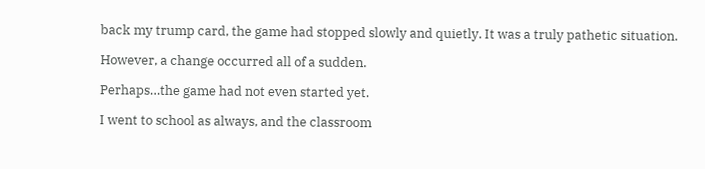back my trump card, the game had stopped slowly and quietly. It was a truly pathetic situation.

However, a change occurred all of a sudden.

Perhaps…the game had not even started yet.

I went to school as always, and the classroom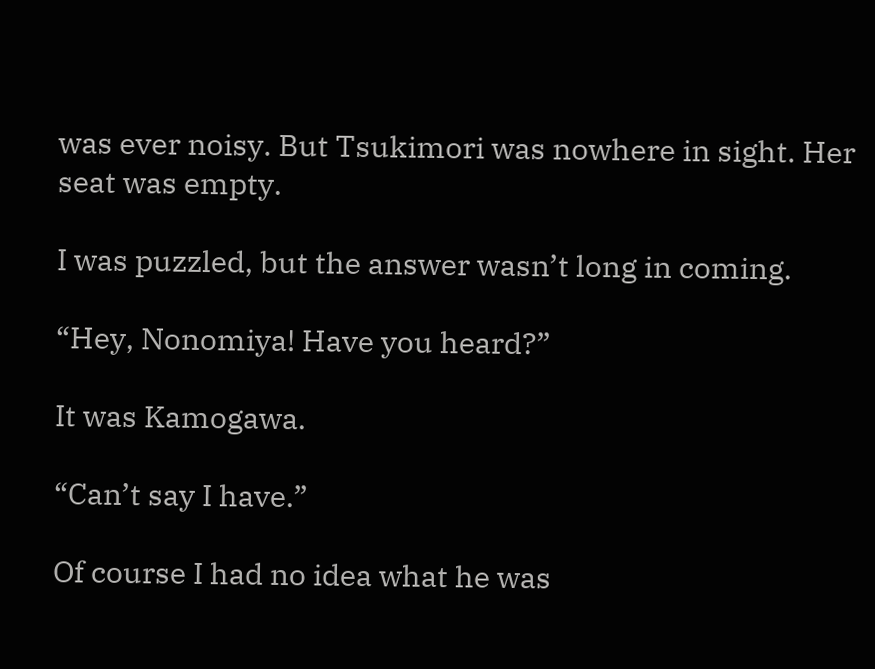was ever noisy. But Tsukimori was nowhere in sight. Her seat was empty.

I was puzzled, but the answer wasn’t long in coming.

“Hey, Nonomiya! Have you heard?”

It was Kamogawa.

“Can’t say I have.”

Of course I had no idea what he was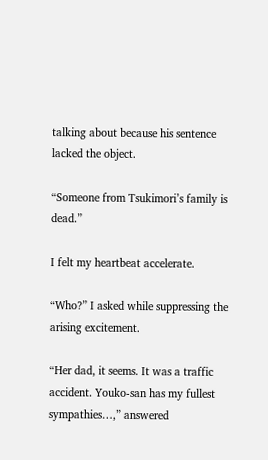talking about because his sentence lacked the object.

“Someone from Tsukimori’s family is dead.”

I felt my heartbeat accelerate.

“Who?” I asked while suppressing the arising excitement.

“Her dad, it seems. It was a traffic accident. Youko-san has my fullest sympathies…,” answered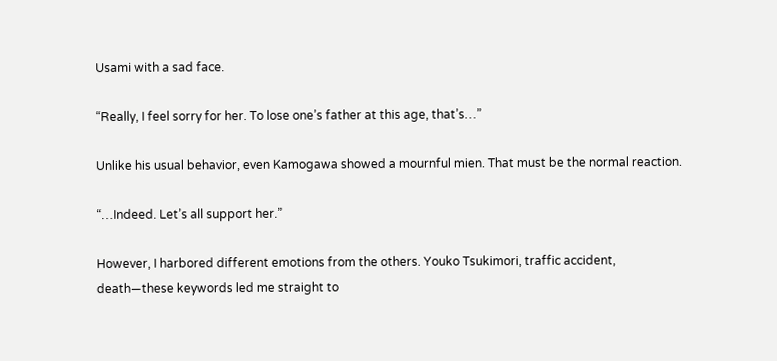Usami with a sad face.

“Really, I feel sorry for her. To lose one’s father at this age, that’s…”

Unlike his usual behavior, even Kamogawa showed a mournful mien. That must be the normal reaction.

“…Indeed. Let’s all support her.”

However, I harbored different emotions from the others. Youko Tsukimori, traffic accident, death—these keywords led me straight to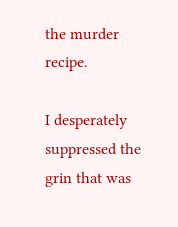the murder recipe.

I desperately suppressed the grin that was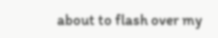about to flash over my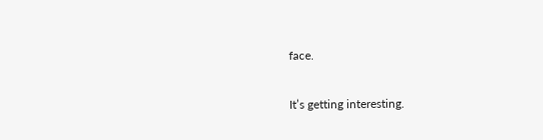face.

It’s getting interesting.